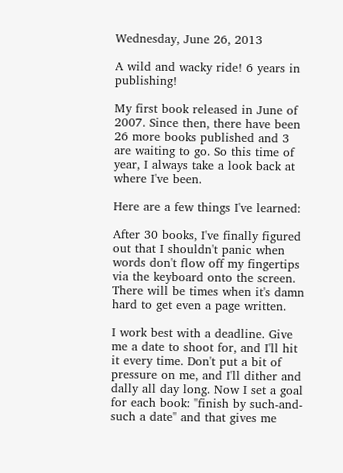Wednesday, June 26, 2013

A wild and wacky ride! 6 years in publishing!

My first book released in June of 2007. Since then, there have been 26 more books published and 3 are waiting to go. So this time of year, I always take a look back at where I've been.

Here are a few things I've learned:

After 30 books, I've finally figured out that I shouldn't panic when words don't flow off my fingertips via the keyboard onto the screen. There will be times when it's damn hard to get even a page written.

I work best with a deadline. Give me a date to shoot for, and I'll hit it every time. Don't put a bit of pressure on me, and I'll dither and dally all day long. Now I set a goal for each book: "finish by such-and-such a date" and that gives me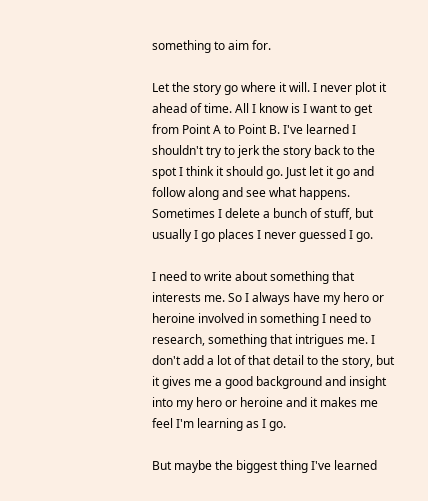something to aim for.

Let the story go where it will. I never plot it ahead of time. All I know is I want to get from Point A to Point B. I've learned I shouldn't try to jerk the story back to the spot I think it should go. Just let it go and follow along and see what happens. Sometimes I delete a bunch of stuff, but usually I go places I never guessed I go.

I need to write about something that interests me. So I always have my hero or heroine involved in something I need to research, something that intrigues me. I don't add a lot of that detail to the story, but it gives me a good background and insight into my hero or heroine and it makes me feel I'm learning as I go.

But maybe the biggest thing I've learned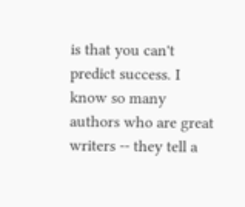is that you can't predict success. I know so many authors who are great writers -- they tell a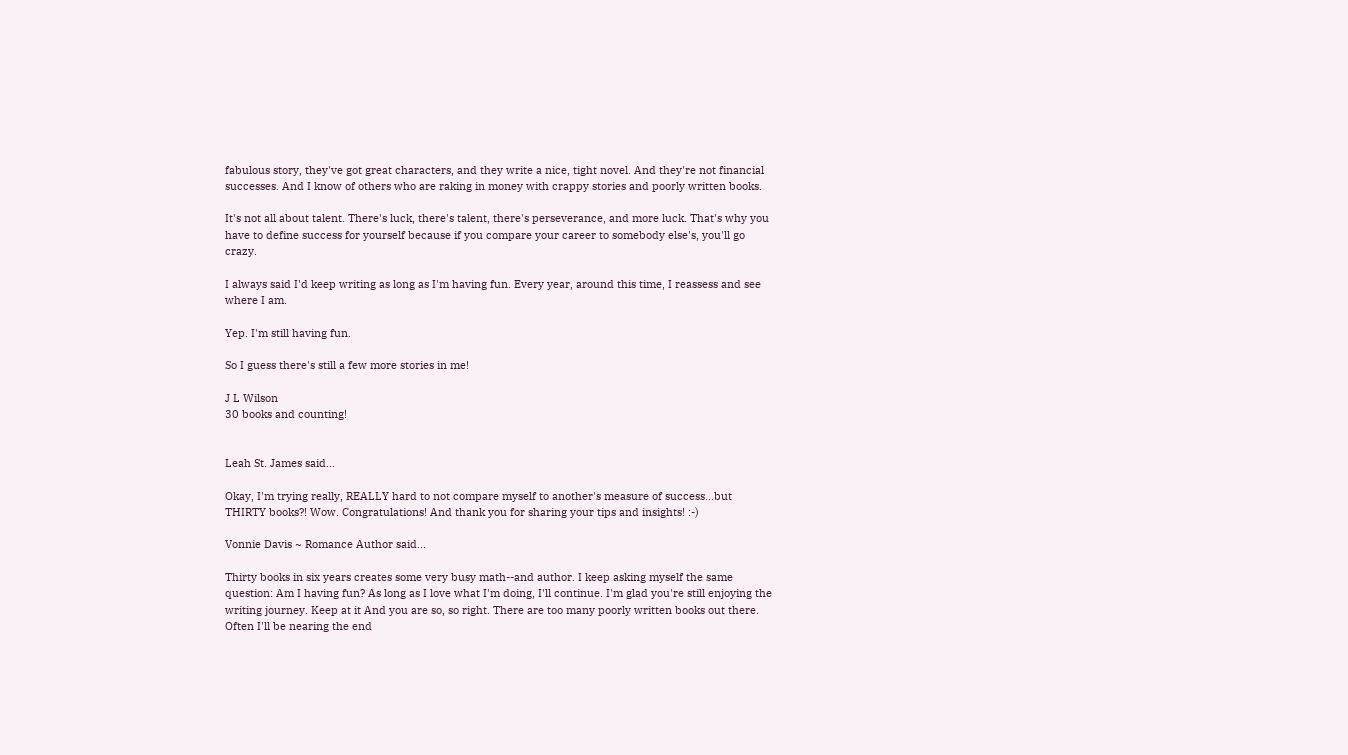fabulous story, they've got great characters, and they write a nice, tight novel. And they're not financial successes. And I know of others who are raking in money with crappy stories and poorly written books.

It's not all about talent. There's luck, there's talent, there's perseverance, and more luck. That's why you have to define success for yourself because if you compare your career to somebody else's, you'll go crazy.

I always said I'd keep writing as long as I'm having fun. Every year, around this time, I reassess and see where I am.

Yep. I'm still having fun.

So I guess there's still a few more stories in me!

J L Wilson
30 books and counting!


Leah St. James said...

Okay, I'm trying really, REALLY hard to not compare myself to another's measure of success...but THIRTY books?! Wow. Congratulations! And thank you for sharing your tips and insights! :-)

Vonnie Davis ~ Romance Author said...

Thirty books in six years creates some very busy math--and author. I keep asking myself the same question: Am I having fun? As long as I love what I'm doing, I'll continue. I'm glad you're still enjoying the writing journey. Keep at it And you are so, so right. There are too many poorly written books out there. Often I'll be nearing the end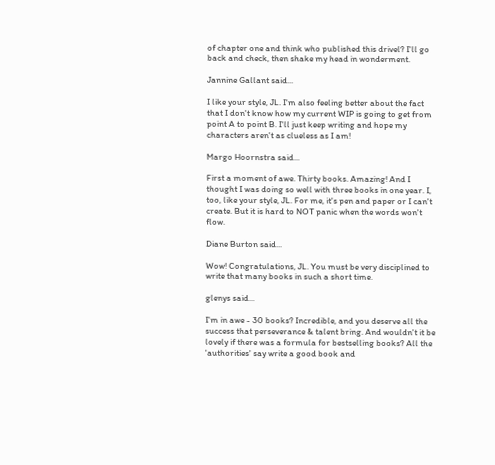of chapter one and think who published this drivel? I'll go back and check, then shake my head in wonderment.

Jannine Gallant said...

I like your style, JL. I'm also feeling better about the fact that I don't know how my current WIP is going to get from point A to point B. I'll just keep writing and hope my characters aren't as clueless as I am!

Margo Hoornstra said...

First a moment of awe. Thirty books. Amazing! And I thought I was doing so well with three books in one year. I, too, like your style, JL. For me, it's pen and paper or I can't create. But it is hard to NOT panic when the words won't flow.

Diane Burton said...

Wow! Congratulations, JL. You must be very disciplined to write that many books in such a short time.

glenys said...

I'm in awe - 30 books? Incredible, and you deserve all the success that perseverance & talent bring. And wouldn't it be lovely if there was a formula for bestselling books? All the 'authorities' say write a good book and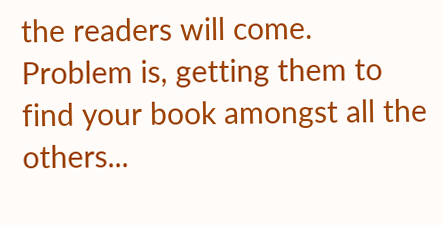the readers will come. Problem is, getting them to find your book amongst all the others...